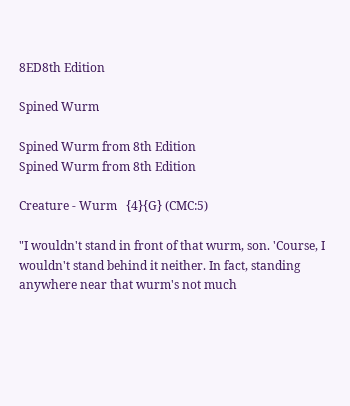8ED8th Edition

Spined Wurm

Spined Wurm from 8th Edition
Spined Wurm from 8th Edition

Creature - Wurm   {4}{G} (CMC:5)

"I wouldn't stand in front of that wurm, son. 'Course, I wouldn't stand behind it neither. In fact, standing anywhere near that wurm's not much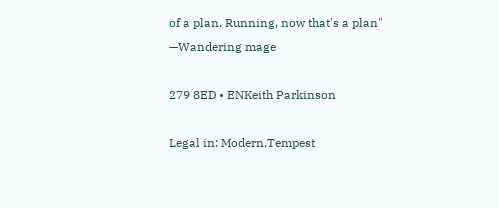of a plan. Running, now that's a plan" —Wandering mage

279 8ED • ENKeith Parkinson

Legal in: Modern,Tempest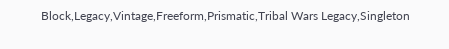Block,Legacy,Vintage,Freeform,Prismatic,Tribal Wars Legacy,Singleton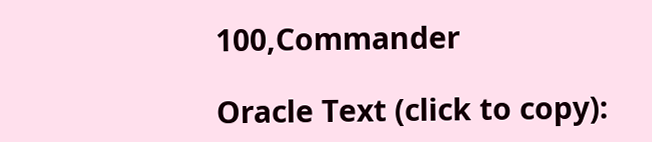100,Commander

Oracle Text (click to copy):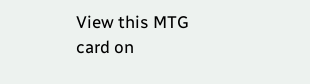View this MTG card on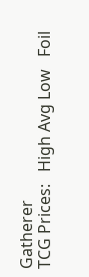Gatherer
TCG Prices:   High Avg Low   Foil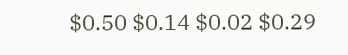$0.50 $0.14 $0.02 $0.29